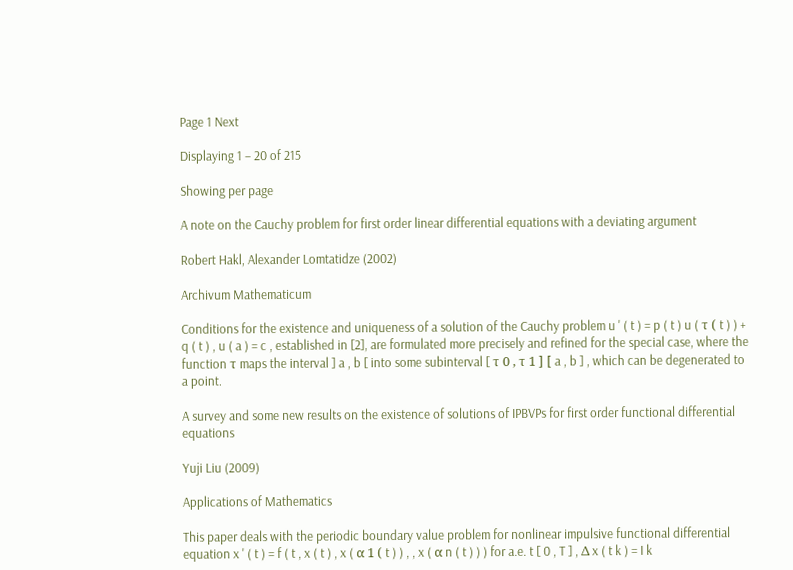Page 1 Next

Displaying 1 – 20 of 215

Showing per page

A note on the Cauchy problem for first order linear differential equations with a deviating argument

Robert Hakl, Alexander Lomtatidze (2002)

Archivum Mathematicum

Conditions for the existence and uniqueness of a solution of the Cauchy problem u ' ( t ) = p ( t ) u ( τ ( t ) ) + q ( t ) , u ( a ) = c , established in [2], are formulated more precisely and refined for the special case, where the function τ maps the interval ] a , b [ into some subinterval [ τ 0 , τ 1 ] [ a , b ] , which can be degenerated to a point.

A survey and some new results on the existence of solutions of IPBVPs for first order functional differential equations

Yuji Liu (2009)

Applications of Mathematics

This paper deals with the periodic boundary value problem for nonlinear impulsive functional differential equation x ' ( t ) = f ( t , x ( t ) , x ( α 1 ( t ) ) , , x ( α n ( t ) ) ) for a.e. t [ 0 , T ] , Δ x ( t k ) = I k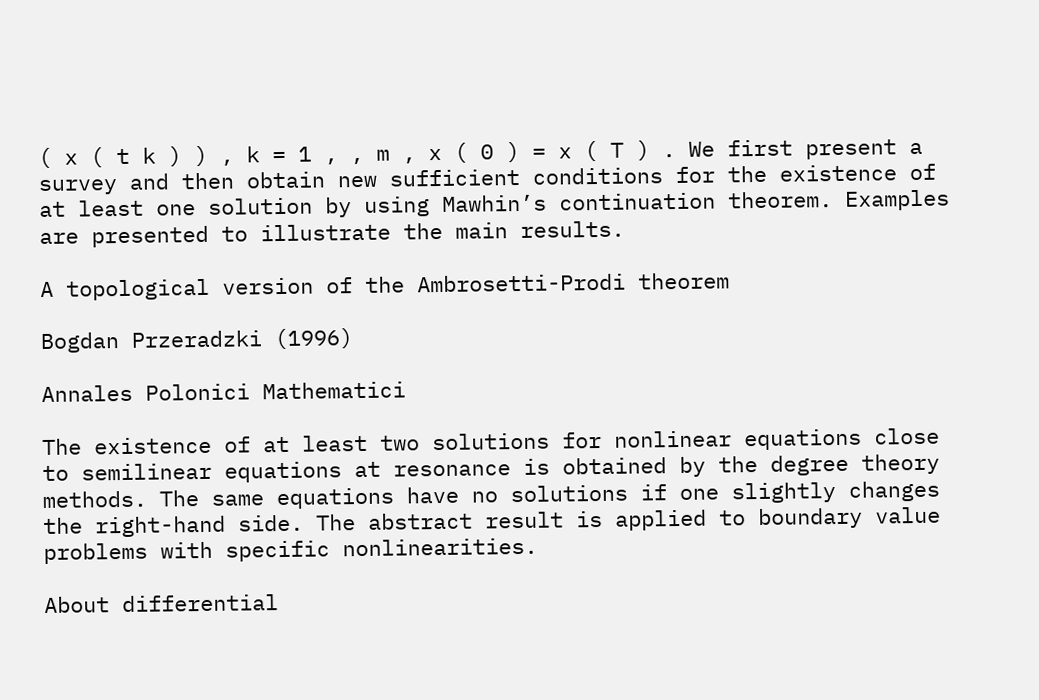( x ( t k ) ) , k = 1 , , m , x ( 0 ) = x ( T ) . We first present a survey and then obtain new sufficient conditions for the existence of at least one solution by using Mawhin’s continuation theorem. Examples are presented to illustrate the main results.

A topological version of the Ambrosetti-Prodi theorem

Bogdan Przeradzki (1996)

Annales Polonici Mathematici

The existence of at least two solutions for nonlinear equations close to semilinear equations at resonance is obtained by the degree theory methods. The same equations have no solutions if one slightly changes the right-hand side. The abstract result is applied to boundary value problems with specific nonlinearities.

About differential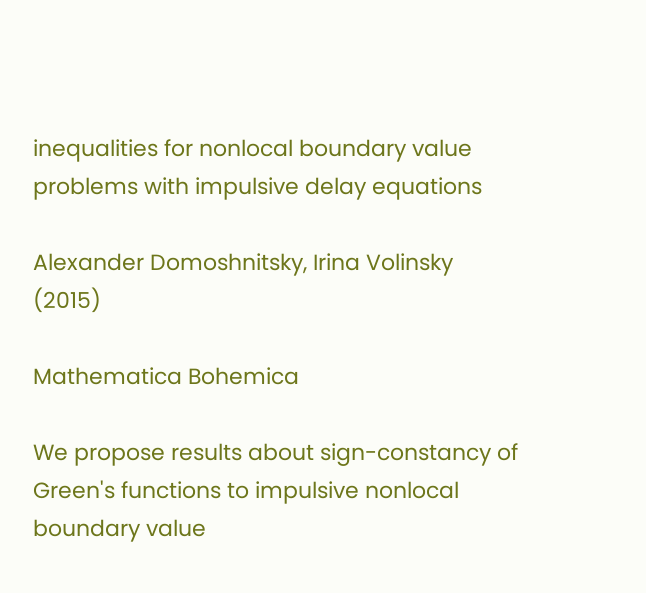inequalities for nonlocal boundary value problems with impulsive delay equations

Alexander Domoshnitsky, Irina Volinsky (2015)

Mathematica Bohemica

We propose results about sign-constancy of Green's functions to impulsive nonlocal boundary value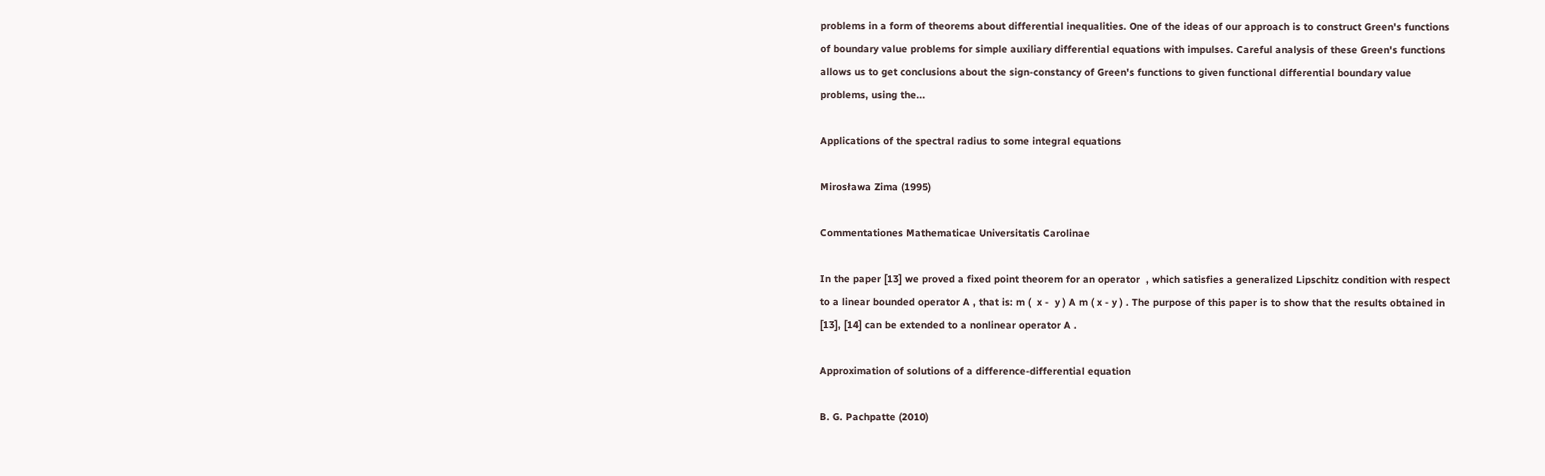problems in a form of theorems about differential inequalities. One of the ideas of our approach is to construct Green's functions of boundary value problems for simple auxiliary differential equations with impulses. Careful analysis of these Green's functions allows us to get conclusions about the sign-constancy of Green's functions to given functional differential boundary value problems, using the...

Applications of the spectral radius to some integral equations

Mirosława Zima (1995)

Commentationes Mathematicae Universitatis Carolinae

In the paper [13] we proved a fixed point theorem for an operator  , which satisfies a generalized Lipschitz condition with respect to a linear bounded operator A , that is: m (  x -  y ) A m ( x - y ) . The purpose of this paper is to show that the results obtained in [13], [14] can be extended to a nonlinear operator A .

Approximation of solutions of a difference-differential equation

B. G. Pachpatte (2010)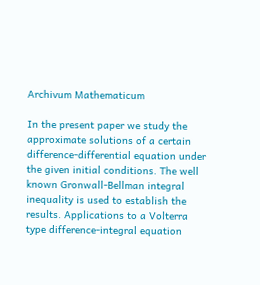Archivum Mathematicum

In the present paper we study the approximate solutions of a certain difference-differential equation under the given initial conditions. The well known Gronwall-Bellman integral inequality is used to establish the results. Applications to a Volterra type difference-integral equation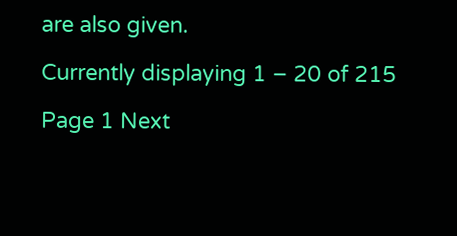are also given.

Currently displaying 1 – 20 of 215

Page 1 Next